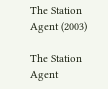The Station Agent (2003)

The Station Agent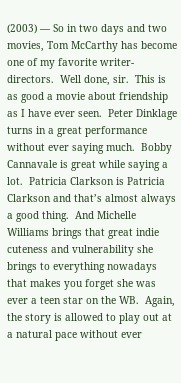(2003) — So in two days and two movies, Tom McCarthy has become one of my favorite writer-directors.  Well done, sir.  This is as good a movie about friendship as I have ever seen.  Peter Dinklage turns in a great performance without ever saying much.  Bobby Cannavale is great while saying a lot.  Patricia Clarkson is Patricia Clarkson and that’s almost always a good thing.  And Michelle Williams brings that great indie cuteness and vulnerability she brings to everything nowadays that makes you forget she was ever a teen star on the WB.  Again, the story is allowed to play out at a natural pace without ever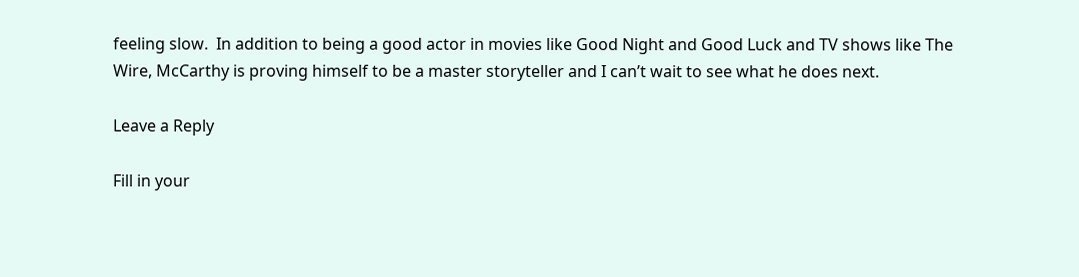feeling slow.  In addition to being a good actor in movies like Good Night and Good Luck and TV shows like The Wire, McCarthy is proving himself to be a master storyteller and I can’t wait to see what he does next.

Leave a Reply

Fill in your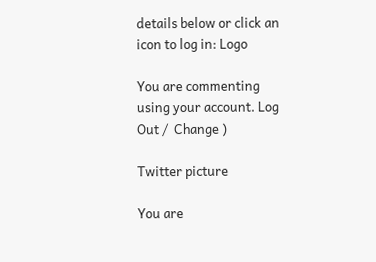details below or click an icon to log in: Logo

You are commenting using your account. Log Out /  Change )

Twitter picture

You are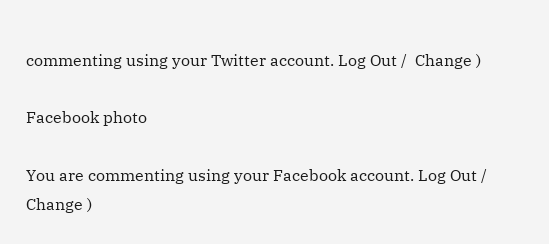commenting using your Twitter account. Log Out /  Change )

Facebook photo

You are commenting using your Facebook account. Log Out /  Change )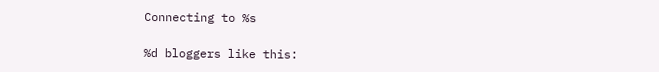Connecting to %s

%d bloggers like this: